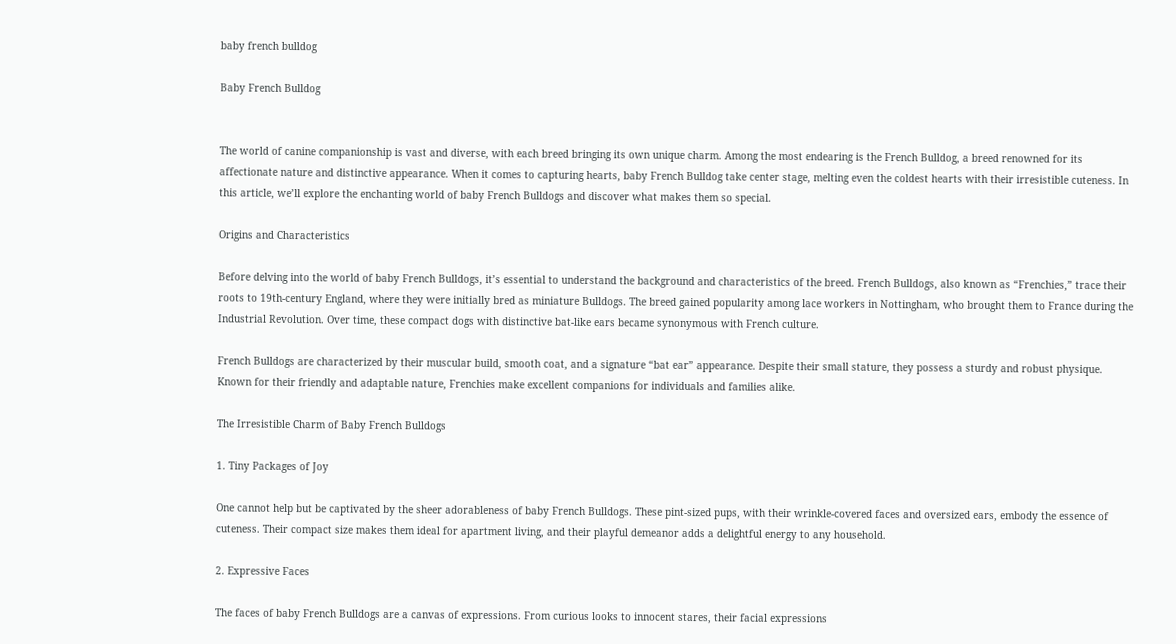baby french bulldog

Baby French Bulldog


The world of canine companionship is vast and diverse, with each breed bringing its own unique charm. Among the most endearing is the French Bulldog, a breed renowned for its affectionate nature and distinctive appearance. When it comes to capturing hearts, baby French Bulldog take center stage, melting even the coldest hearts with their irresistible cuteness. In this article, we’ll explore the enchanting world of baby French Bulldogs and discover what makes them so special.

Origins and Characteristics

Before delving into the world of baby French Bulldogs, it’s essential to understand the background and characteristics of the breed. French Bulldogs, also known as “Frenchies,” trace their roots to 19th-century England, where they were initially bred as miniature Bulldogs. The breed gained popularity among lace workers in Nottingham, who brought them to France during the Industrial Revolution. Over time, these compact dogs with distinctive bat-like ears became synonymous with French culture.

French Bulldogs are characterized by their muscular build, smooth coat, and a signature “bat ear” appearance. Despite their small stature, they possess a sturdy and robust physique. Known for their friendly and adaptable nature, Frenchies make excellent companions for individuals and families alike.

The Irresistible Charm of Baby French Bulldogs

1. Tiny Packages of Joy

One cannot help but be captivated by the sheer adorableness of baby French Bulldogs. These pint-sized pups, with their wrinkle-covered faces and oversized ears, embody the essence of cuteness. Their compact size makes them ideal for apartment living, and their playful demeanor adds a delightful energy to any household.

2. Expressive Faces

The faces of baby French Bulldogs are a canvas of expressions. From curious looks to innocent stares, their facial expressions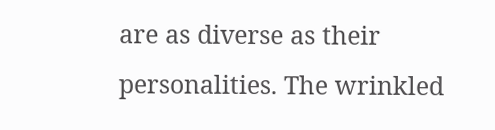are as diverse as their personalities. The wrinkled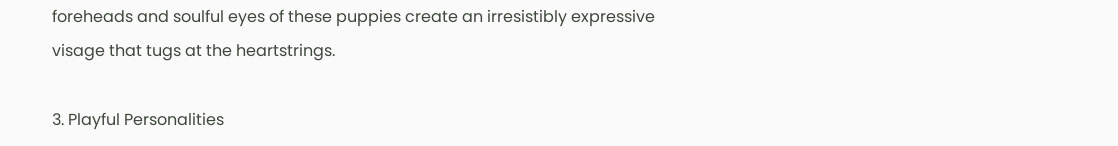foreheads and soulful eyes of these puppies create an irresistibly expressive visage that tugs at the heartstrings.

3. Playful Personalities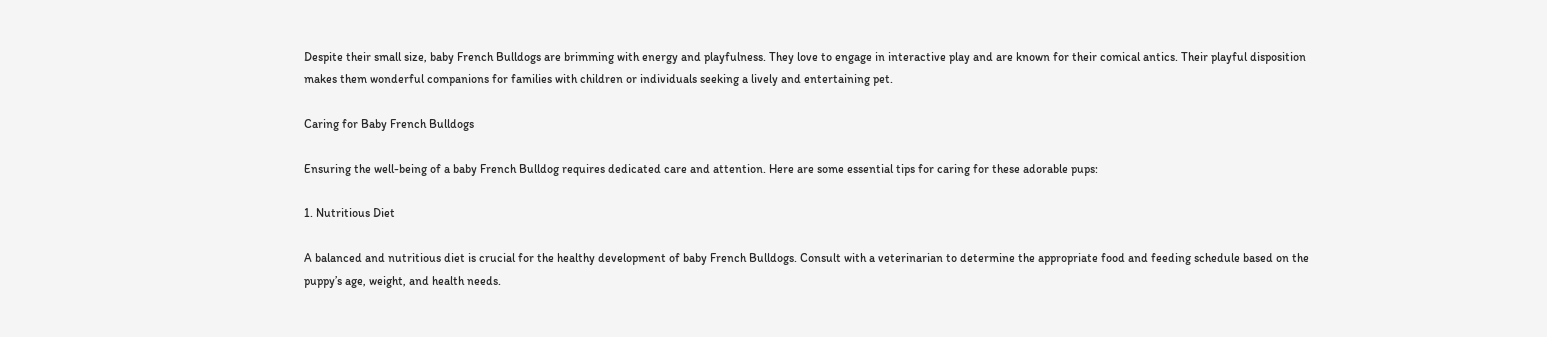Despite their small size, baby French Bulldogs are brimming with energy and playfulness. They love to engage in interactive play and are known for their comical antics. Their playful disposition makes them wonderful companions for families with children or individuals seeking a lively and entertaining pet.

Caring for Baby French Bulldogs

Ensuring the well-being of a baby French Bulldog requires dedicated care and attention. Here are some essential tips for caring for these adorable pups:

1. Nutritious Diet

A balanced and nutritious diet is crucial for the healthy development of baby French Bulldogs. Consult with a veterinarian to determine the appropriate food and feeding schedule based on the puppy’s age, weight, and health needs.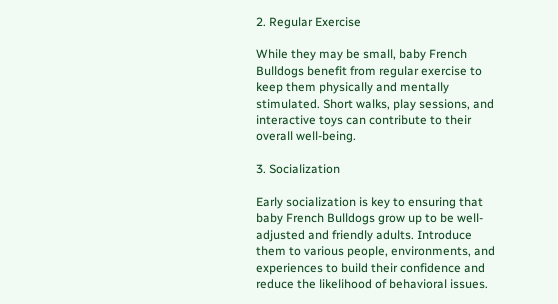2. Regular Exercise

While they may be small, baby French Bulldogs benefit from regular exercise to keep them physically and mentally stimulated. Short walks, play sessions, and interactive toys can contribute to their overall well-being.

3. Socialization

Early socialization is key to ensuring that baby French Bulldogs grow up to be well-adjusted and friendly adults. Introduce them to various people, environments, and experiences to build their confidence and reduce the likelihood of behavioral issues.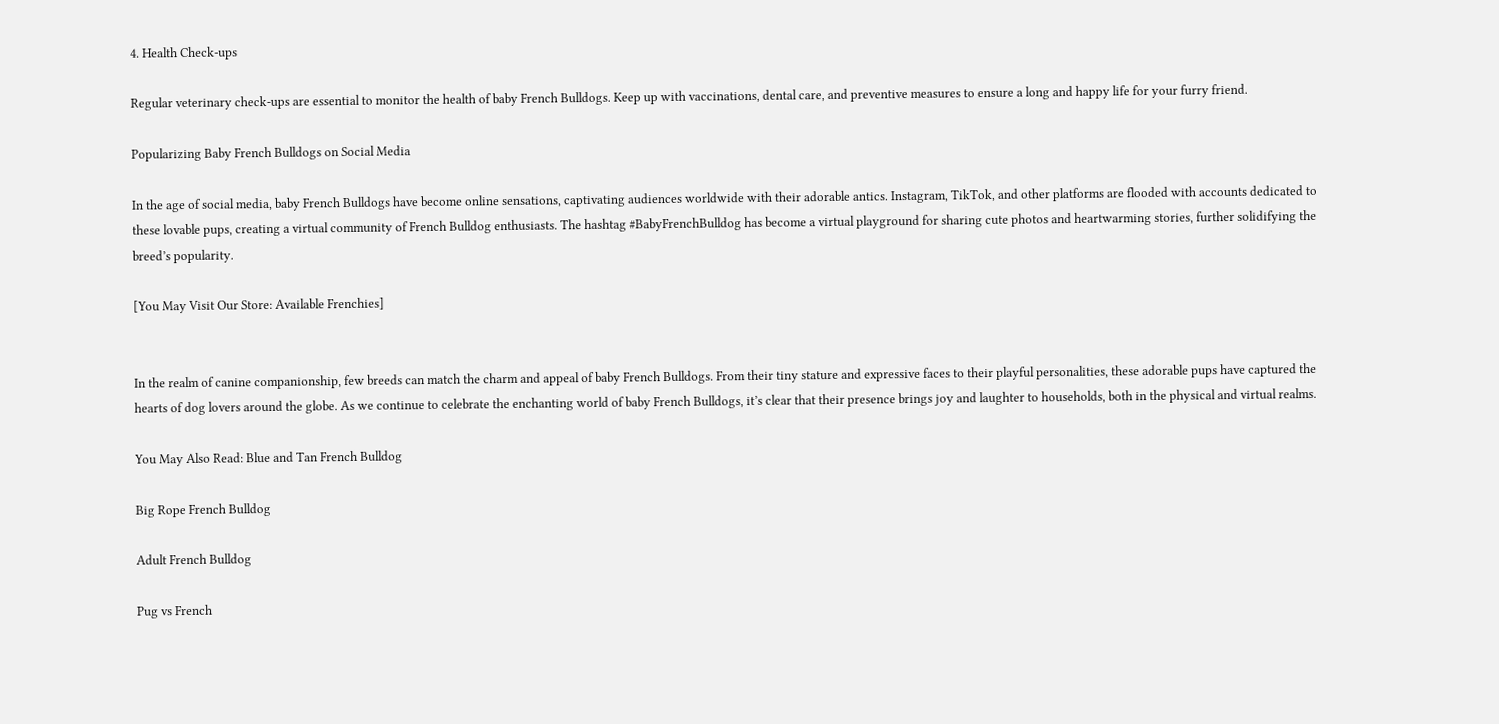4. Health Check-ups

Regular veterinary check-ups are essential to monitor the health of baby French Bulldogs. Keep up with vaccinations, dental care, and preventive measures to ensure a long and happy life for your furry friend.

Popularizing Baby French Bulldogs on Social Media

In the age of social media, baby French Bulldogs have become online sensations, captivating audiences worldwide with their adorable antics. Instagram, TikTok, and other platforms are flooded with accounts dedicated to these lovable pups, creating a virtual community of French Bulldog enthusiasts. The hashtag #BabyFrenchBulldog has become a virtual playground for sharing cute photos and heartwarming stories, further solidifying the breed’s popularity.

[You May Visit Our Store: Available Frenchies]


In the realm of canine companionship, few breeds can match the charm and appeal of baby French Bulldogs. From their tiny stature and expressive faces to their playful personalities, these adorable pups have captured the hearts of dog lovers around the globe. As we continue to celebrate the enchanting world of baby French Bulldogs, it’s clear that their presence brings joy and laughter to households, both in the physical and virtual realms.

You May Also Read: Blue and Tan French Bulldog

Big Rope French Bulldog

Adult French Bulldog

Pug vs French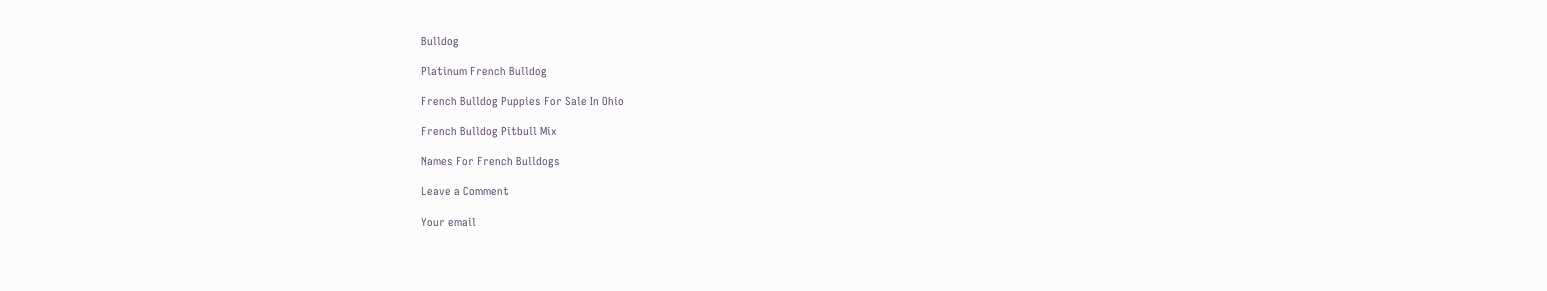Bulldog

Platinum French Bulldog

French Bulldog Puppies For Sale In Ohio

French Bulldog Pitbull Mix

Names For French Bulldogs

Leave a Comment

Your email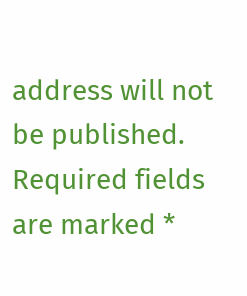address will not be published. Required fields are marked *